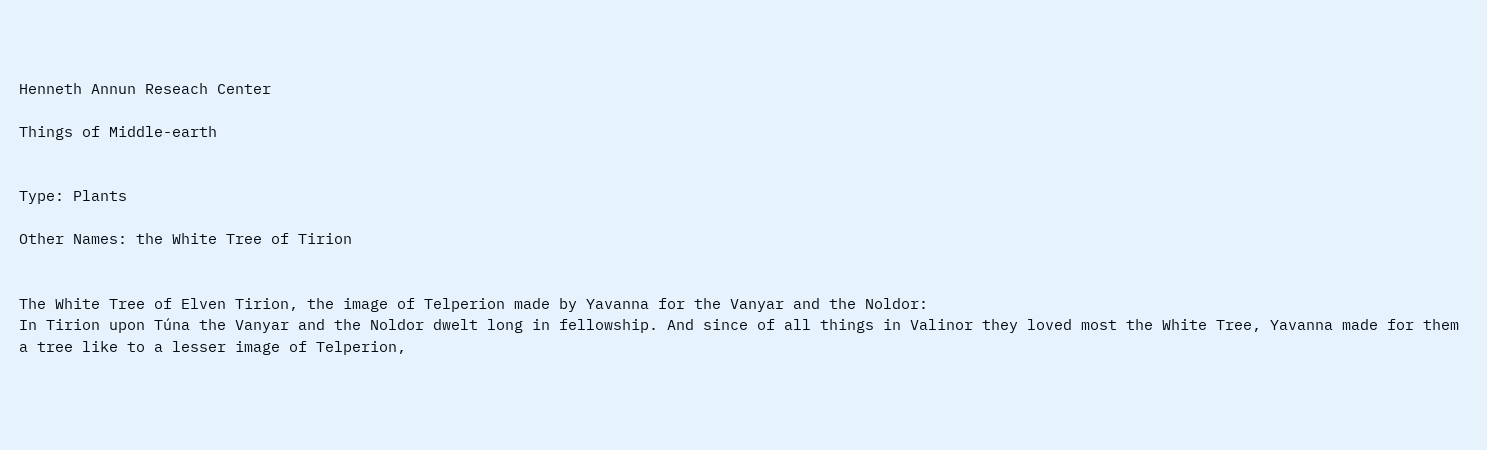Henneth Annun Reseach Center

Things of Middle-earth


Type: Plants

Other Names: the White Tree of Tirion


The White Tree of Elven Tirion, the image of Telperion made by Yavanna for the Vanyar and the Noldor:
In Tirion upon Túna the Vanyar and the Noldor dwelt long in fellowship. And since of all things in Valinor they loved most the White Tree, Yavanna made for them a tree like to a lesser image of Telperion,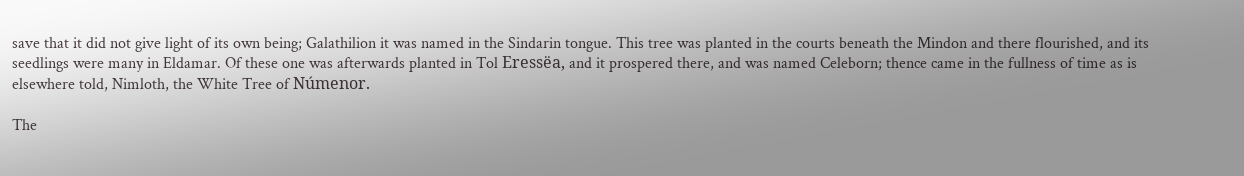save that it did not give light of its own being; Galathilion it was named in the Sindarin tongue. This tree was planted in the courts beneath the Mindon and there flourished, and its seedlings were many in Eldamar. Of these one was afterwards planted in Tol Eressëa, and it prospered there, and was named Celeborn; thence came in the fullness of time as is elsewhere told, Nimloth, the White Tree of Númenor.

The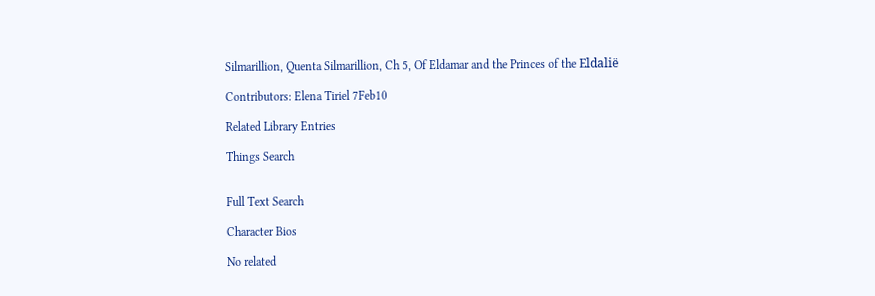Silmarillion, Quenta Silmarillion, Ch 5, Of Eldamar and the Princes of the Eldalië

Contributors: Elena Tiriel 7Feb10

Related Library Entries

Things Search


Full Text Search

Character Bios

No related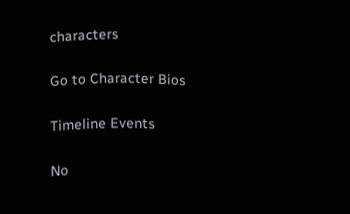characters

Go to Character Bios

Timeline Events

No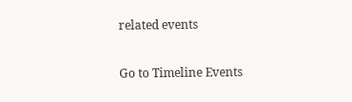related events

Go to Timeline Events